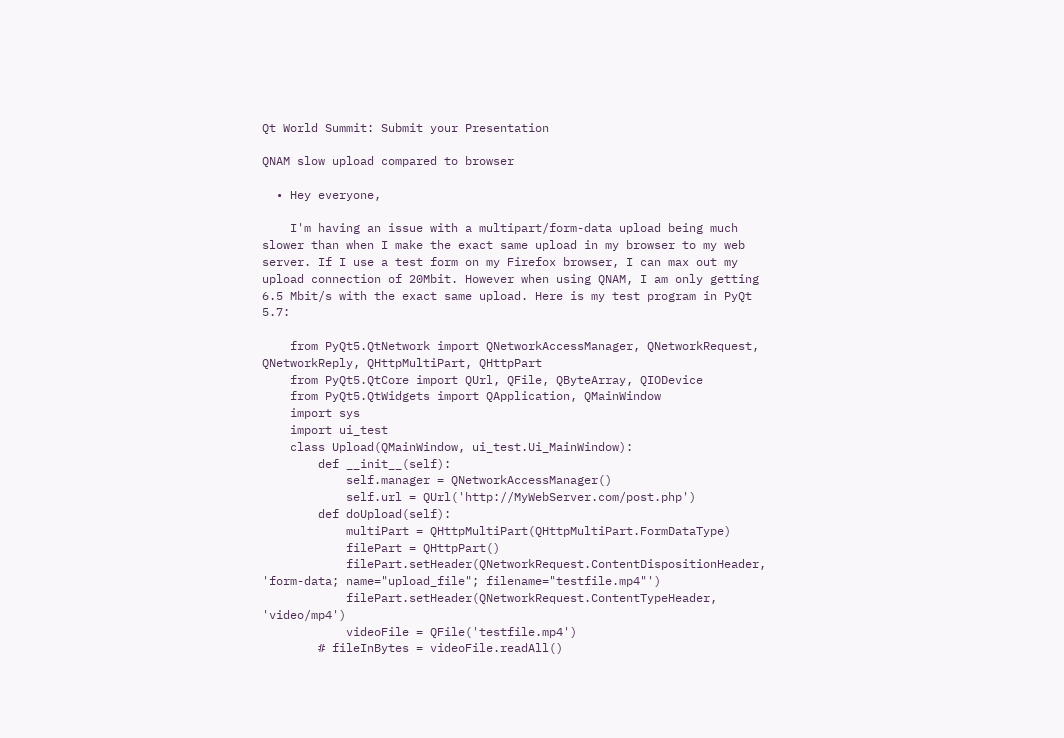Qt World Summit: Submit your Presentation

QNAM slow upload compared to browser

  • Hey everyone,

    I'm having an issue with a multipart/form-data upload being much slower than when I make the exact same upload in my browser to my web server. If I use a test form on my Firefox browser, I can max out my upload connection of 20Mbit. However when using QNAM, I am only getting 6.5 Mbit/s with the exact same upload. Here is my test program in PyQt 5.7:

    from PyQt5.QtNetwork import QNetworkAccessManager, QNetworkRequest, QNetworkReply, QHttpMultiPart, QHttpPart
    from PyQt5.QtCore import QUrl, QFile, QByteArray, QIODevice
    from PyQt5.QtWidgets import QApplication, QMainWindow
    import sys
    import ui_test
    class Upload(QMainWindow, ui_test.Ui_MainWindow):
        def __init__(self):
            self.manager = QNetworkAccessManager()
            self.url = QUrl('http://MyWebServer.com/post.php')
        def doUpload(self):
            multiPart = QHttpMultiPart(QHttpMultiPart.FormDataType)
            filePart = QHttpPart()
            filePart.setHeader(QNetworkRequest.ContentDispositionHeader, 'form-data; name="upload_file"; filename="testfile.mp4"')
            filePart.setHeader(QNetworkRequest.ContentTypeHeader, 'video/mp4')
            videoFile = QFile('testfile.mp4')
        # fileInBytes = videoFile.readAll()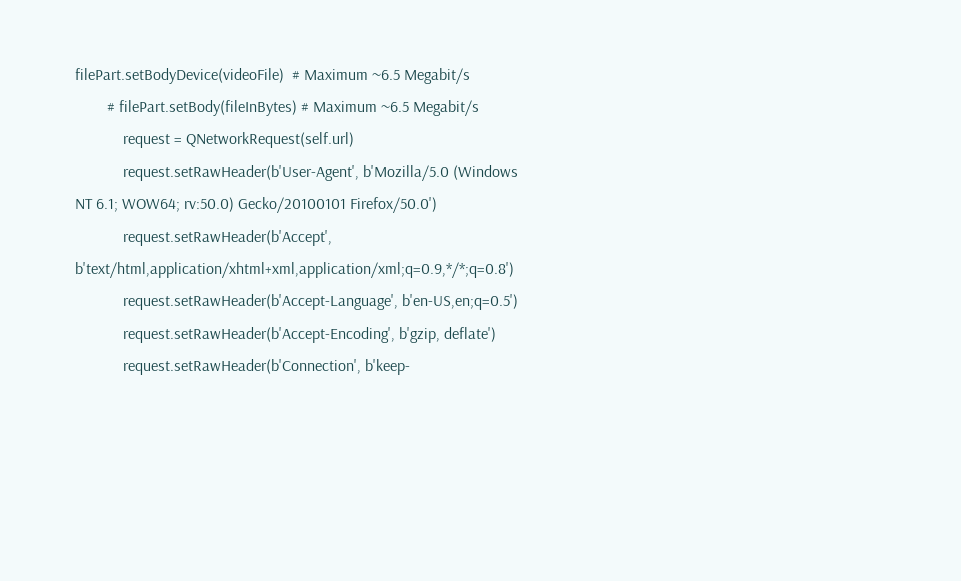filePart.setBodyDevice(videoFile)  # Maximum ~6.5 Megabit/s
        # filePart.setBody(fileInBytes) # Maximum ~6.5 Megabit/s
            request = QNetworkRequest(self.url)
            request.setRawHeader(b'User-Agent', b'Mozilla/5.0 (Windows NT 6.1; WOW64; rv:50.0) Gecko/20100101 Firefox/50.0')
            request.setRawHeader(b'Accept', b'text/html,application/xhtml+xml,application/xml;q=0.9,*/*;q=0.8')
            request.setRawHeader(b'Accept-Language', b'en-US,en;q=0.5')
            request.setRawHeader(b'Accept-Encoding', b'gzip, deflate')
            request.setRawHeader(b'Connection', b'keep-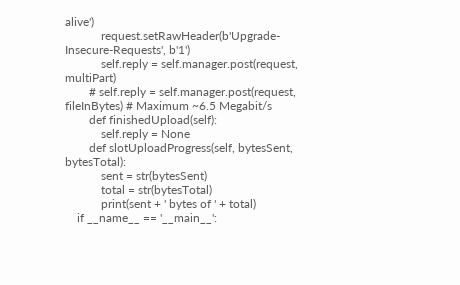alive')
            request.setRawHeader(b'Upgrade-Insecure-Requests', b'1')
            self.reply = self.manager.post(request, multiPart)
        # self.reply = self.manager.post(request, fileInBytes) # Maximum ~6.5 Megabit/s
        def finishedUpload(self):
            self.reply = None
        def slotUploadProgress(self, bytesSent, bytesTotal):
            sent = str(bytesSent)
            total = str(bytesTotal)
            print(sent + ' bytes of ' + total)
    if __name__ == '__main__':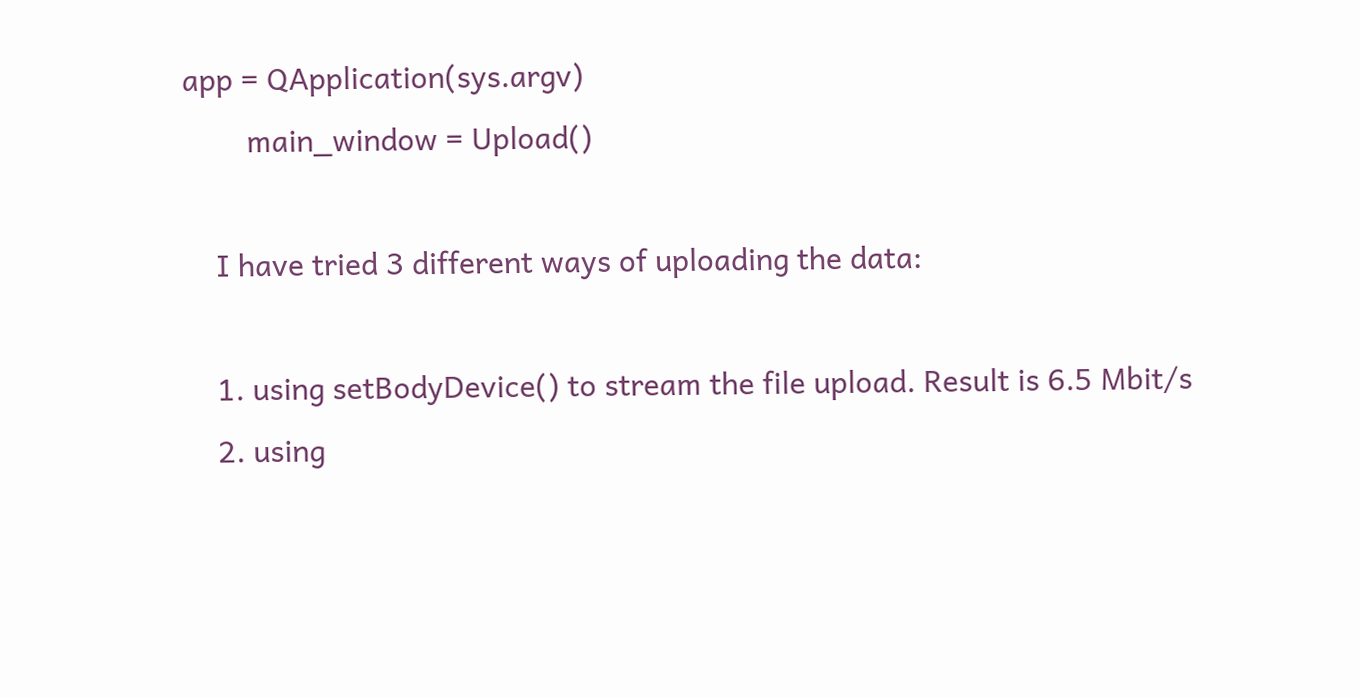app = QApplication(sys.argv)
        main_window = Upload()

    I have tried 3 different ways of uploading the data:

    1. using setBodyDevice() to stream the file upload. Result is 6.5 Mbit/s
    2. using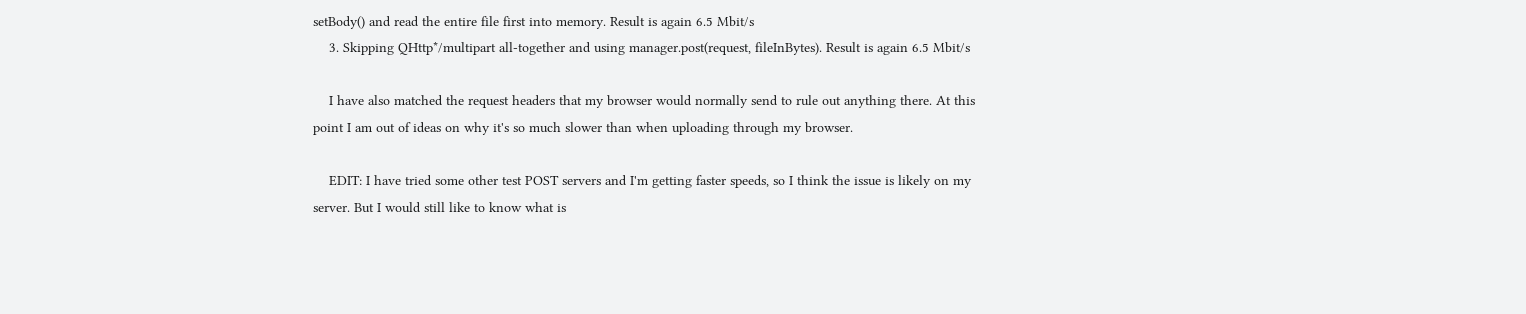setBody() and read the entire file first into memory. Result is again 6.5 Mbit/s
    3. Skipping QHttp*/multipart all-together and using manager.post(request, fileInBytes). Result is again 6.5 Mbit/s

    I have also matched the request headers that my browser would normally send to rule out anything there. At this point I am out of ideas on why it's so much slower than when uploading through my browser.

    EDIT: I have tried some other test POST servers and I'm getting faster speeds, so I think the issue is likely on my server. But I would still like to know what is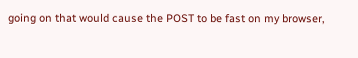going on that would cause the POST to be fast on my browser,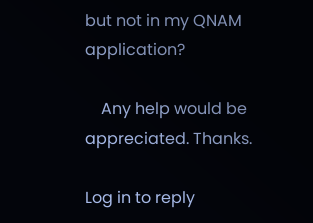but not in my QNAM application?

    Any help would be appreciated. Thanks.

Log in to reply